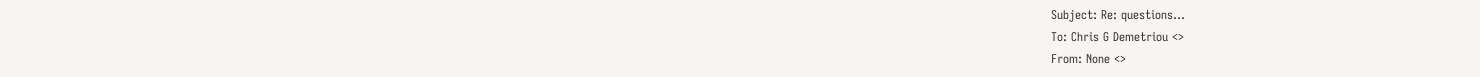Subject: Re: questions...
To: Chris G Demetriou <>
From: None <>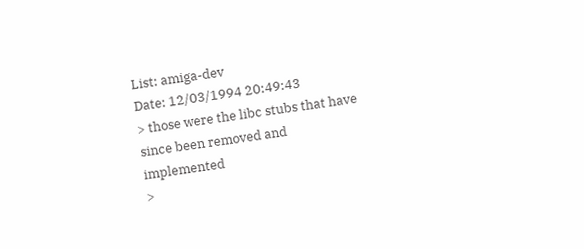List: amiga-dev
Date: 12/03/1994 20:49:43
> those were the libc stubs that have since been removed and implemented
>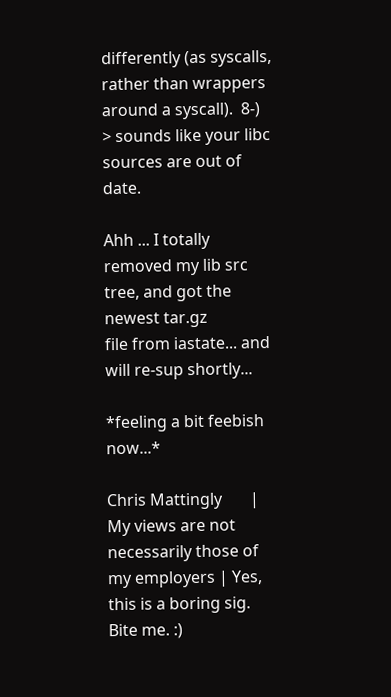differently (as syscalls, rather than wrappers around a syscall).  8-)
> sounds like your libc sources are out of date.

Ahh ... I totally removed my lib src tree, and got the newest tar.gz
file from iastate... and will re-sup shortly...

*feeling a bit feebish now...*

Chris Mattingly       | My views are not necessarily those of my employers | Yes, this is a boring sig.  Bite me. :)